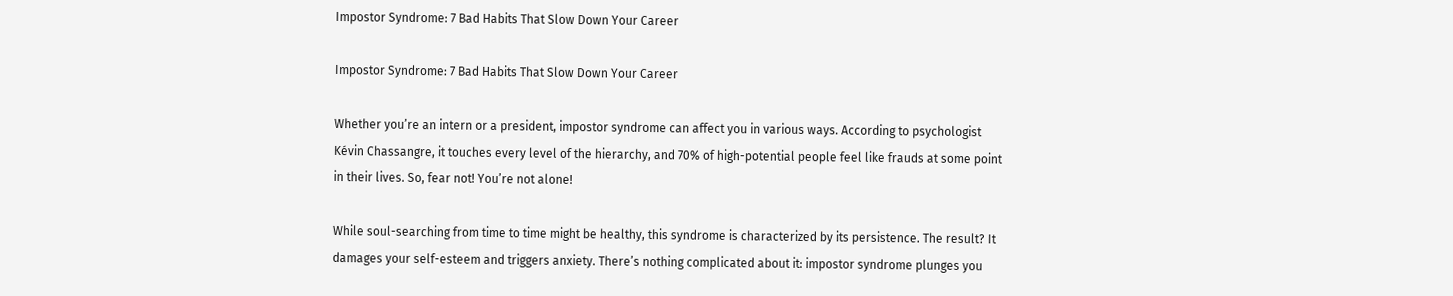Impostor Syndrome: 7 Bad Habits That Slow Down Your Career

Impostor Syndrome: 7 Bad Habits That Slow Down Your Career

Whether you’re an intern or a president, impostor syndrome can affect you in various ways. According to psychologist Kévin Chassangre, it touches every level of the hierarchy, and 70% of high-potential people feel like frauds at some point in their lives. So, fear not! You’re not alone!

While soul-searching from time to time might be healthy, this syndrome is characterized by its persistence. The result? It damages your self-esteem and triggers anxiety. There’s nothing complicated about it: impostor syndrome plunges you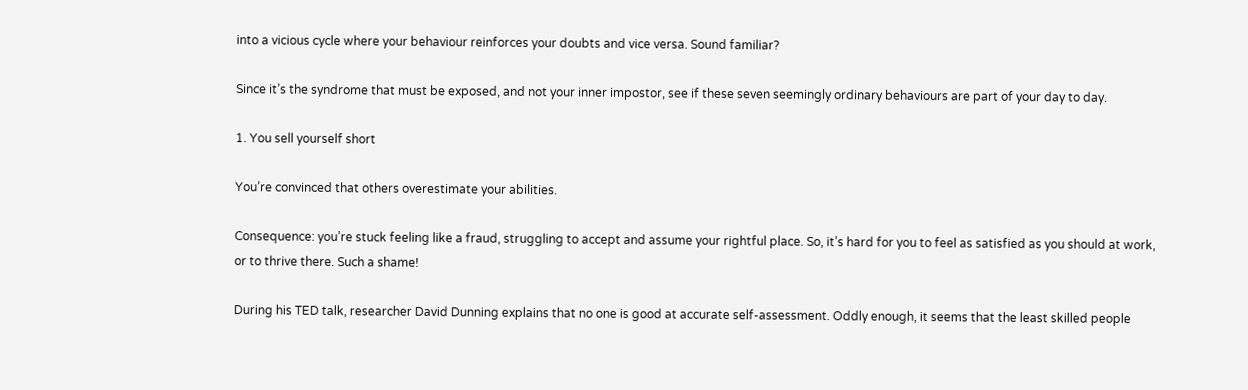into a vicious cycle where your behaviour reinforces your doubts and vice versa. Sound familiar?

Since it’s the syndrome that must be exposed, and not your inner impostor, see if these seven seemingly ordinary behaviours are part of your day to day.

1. You sell yourself short

You’re convinced that others overestimate your abilities.

Consequence: you’re stuck feeling like a fraud, struggling to accept and assume your rightful place. So, it’s hard for you to feel as satisfied as you should at work, or to thrive there. Such a shame!

During his TED talk, researcher David Dunning explains that no one is good at accurate self-assessment. Oddly enough, it seems that the least skilled people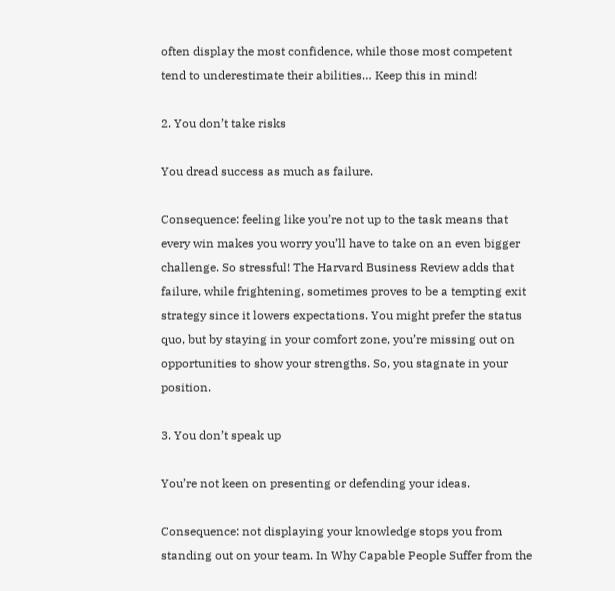often display the most confidence, while those most competent tend to underestimate their abilities… Keep this in mind!

2. You don’t take risks

You dread success as much as failure.

Consequence: feeling like you’re not up to the task means that every win makes you worry you’ll have to take on an even bigger challenge. So stressful! The Harvard Business Review adds that failure, while frightening, sometimes proves to be a tempting exit strategy since it lowers expectations. You might prefer the status quo, but by staying in your comfort zone, you’re missing out on opportunities to show your strengths. So, you stagnate in your position.

3. You don’t speak up

You’re not keen on presenting or defending your ideas.

Consequence: not displaying your knowledge stops you from standing out on your team. In Why Capable People Suffer from the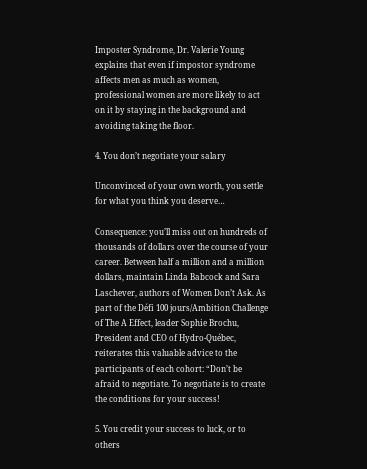Imposter Syndrome, Dr. Valerie Young explains that even if impostor syndrome affects men as much as women, professional women are more likely to act on it by staying in the background and avoiding taking the floor.

4. You don’t negotiate your salary

Unconvinced of your own worth, you settle for what you think you deserve…

Consequence: you’ll miss out on hundreds of thousands of dollars over the course of your career. Between half a million and a million dollars, maintain Linda Babcock and Sara Laschever, authors of Women Don’t Ask. As part of the Défi 100 jours/Ambition Challenge of The A Effect, leader Sophie Brochu, President and CEO of Hydro-Québec, reiterates this valuable advice to the participants of each cohort: “Don’t be afraid to negotiate. To negotiate is to create the conditions for your success!

5. You credit your success to luck, or to others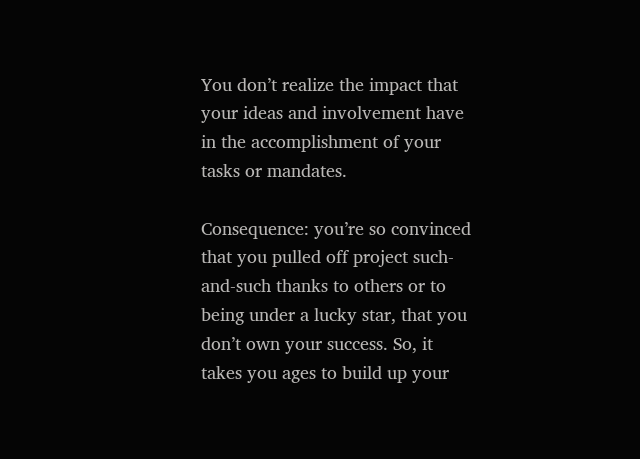You don’t realize the impact that your ideas and involvement have in the accomplishment of your tasks or mandates.

Consequence: you’re so convinced that you pulled off project such-and-such thanks to others or to being under a lucky star, that you don’t own your success. So, it takes you ages to build up your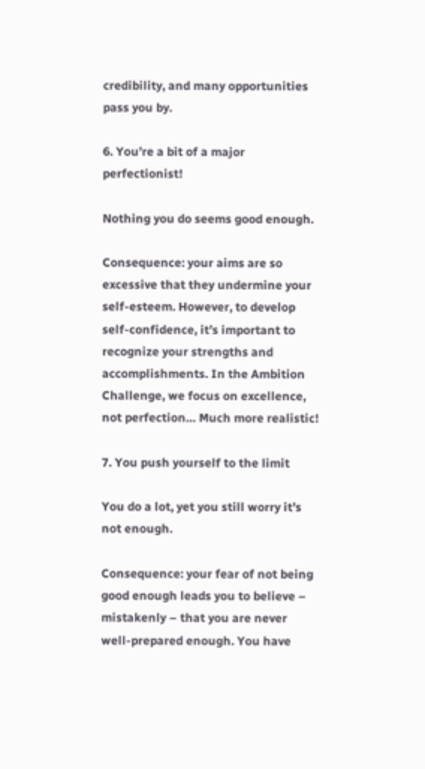credibility, and many opportunities pass you by.

6. You’re a bit of a major perfectionist!

Nothing you do seems good enough.

Consequence: your aims are so excessive that they undermine your self-esteem. However, to develop self-confidence, it’s important to recognize your strengths and accomplishments. In the Ambition Challenge, we focus on excellence, not perfection… Much more realistic!

7. You push yourself to the limit

You do a lot, yet you still worry it’s not enough.

Consequence: your fear of not being good enough leads you to believe – mistakenly – that you are never well-prepared enough. You have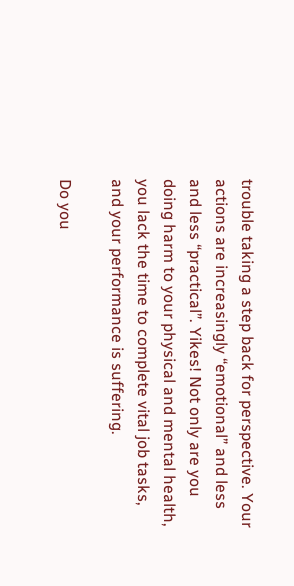trouble taking a step back for perspective. Your actions are increasingly “emotional” and less and less “practical”. Yikes! Not only are you doing harm to your physical and mental health, you lack the time to complete vital job tasks, and your performance is suffering.

Do you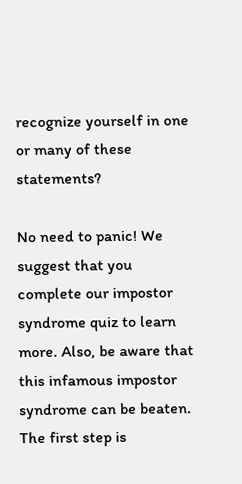recognize yourself in one or many of these statements?

No need to panic! We suggest that you complete our impostor syndrome quiz to learn more. Also, be aware that this infamous impostor syndrome can be beaten. The first step is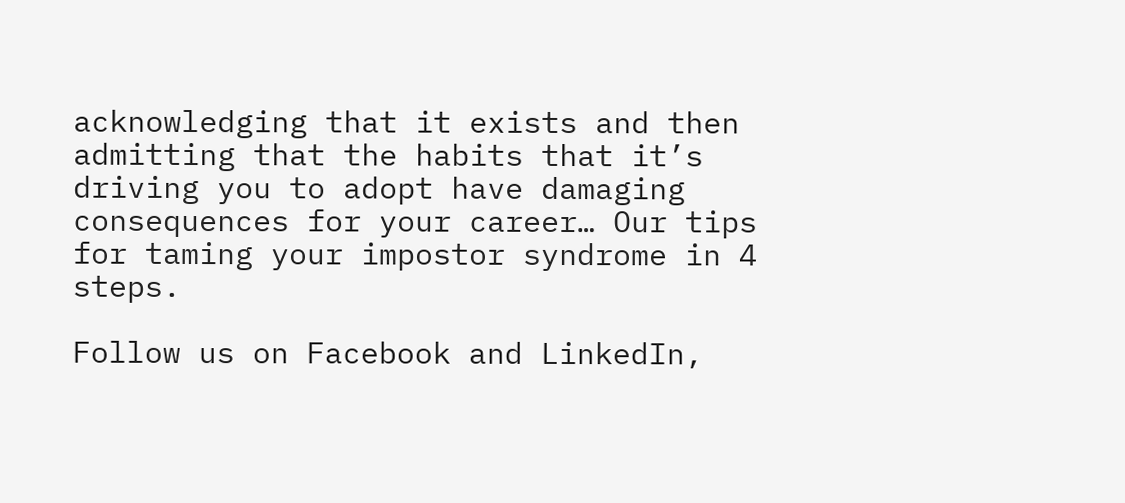acknowledging that it exists and then admitting that the habits that it’s driving you to adopt have damaging consequences for your career… Our tips for taming your impostor syndrome in 4 steps.

Follow us on Facebook and LinkedIn,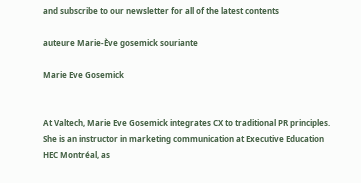and subscribe to our newsletter for all of the latest contents

auteure Marie-Ève gosemick souriante

Marie Eve Gosemick


At Valtech, Marie Eve Gosemick integrates CX to traditional PR principles. She is an instructor in marketing communication at Executive Education HEC Montréal, as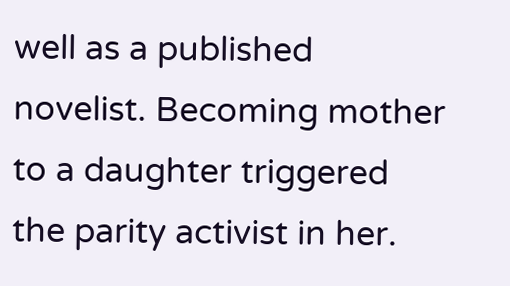well as a published novelist. Becoming mother to a daughter triggered the parity activist in her.